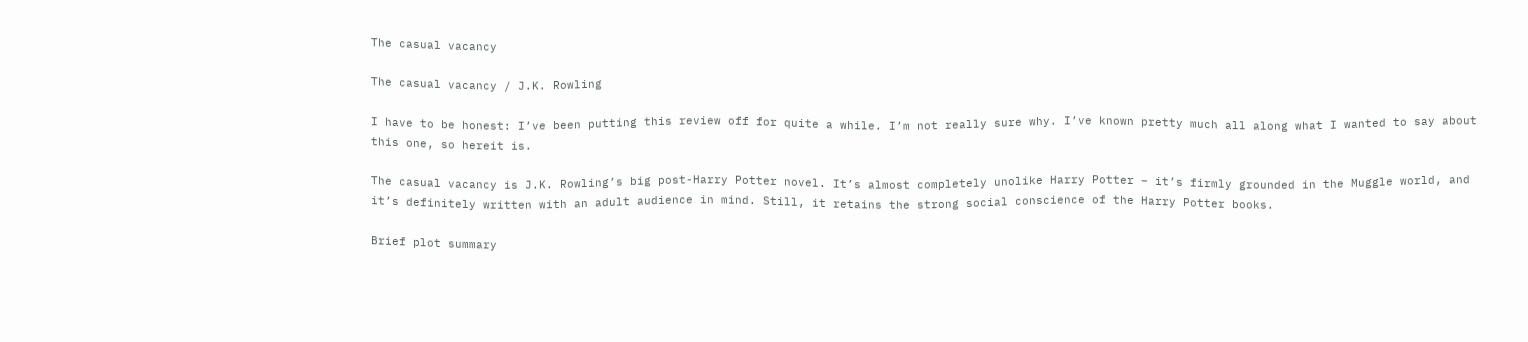The casual vacancy

The casual vacancy / J.K. Rowling

I have to be honest: I’ve been putting this review off for quite a while. I’m not really sure why. I’ve known pretty much all along what I wanted to say about this one, so hereit is.

The casual vacancy is J.K. Rowling’s big post-Harry Potter novel. It’s almost completely unolike Harry Potter – it’s firmly grounded in the Muggle world, and it’s definitely written with an adult audience in mind. Still, it retains the strong social conscience of the Harry Potter books.

Brief plot summary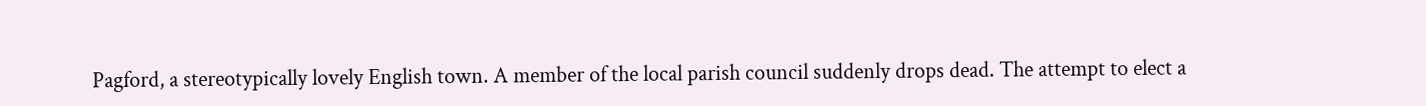Pagford, a stereotypically lovely English town. A member of the local parish council suddenly drops dead. The attempt to elect a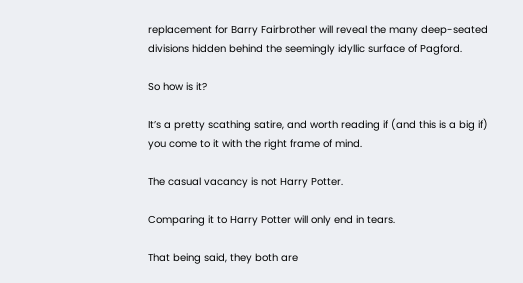replacement for Barry Fairbrother will reveal the many deep-seated divisions hidden behind the seemingly idyllic surface of Pagford.

So how is it?

It’s a pretty scathing satire, and worth reading if (and this is a big if) you come to it with the right frame of mind.

The casual vacancy is not Harry Potter.

Comparing it to Harry Potter will only end in tears.

That being said, they both are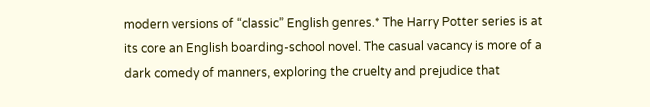modern versions of “classic” English genres.* The Harry Potter series is at its core an English boarding-school novel. The casual vacancy is more of a dark comedy of manners, exploring the cruelty and prejudice that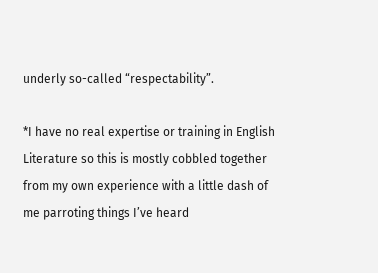underly so-called “respectability”.

*I have no real expertise or training in English Literature so this is mostly cobbled together from my own experience with a little dash of me parroting things I’ve heard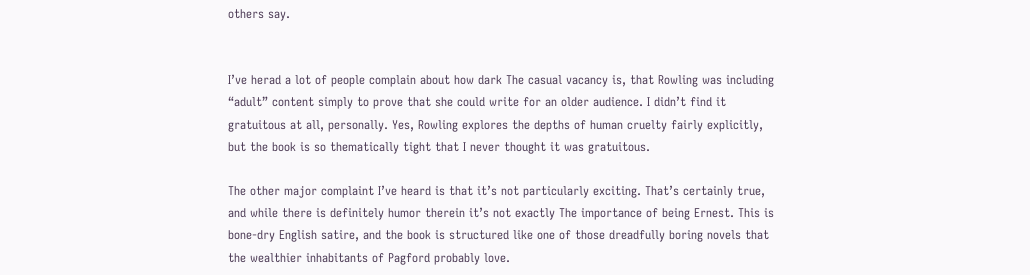others say.


I’ve herad a lot of people complain about how dark The casual vacancy is, that Rowling was including “adult” content simply to prove that she could write for an older audience. I didn’t find it gratuitous at all, personally. Yes, Rowling explores the depths of human cruelty fairly explicitly, but the book is so thematically tight that I never thought it was gratuitous.

The other major complaint I’ve heard is that it’s not particularly exciting. That’s certainly true, and while there is definitely humor therein it’s not exactly The importance of being Ernest. This is bone-dry English satire, and the book is structured like one of those dreadfully boring novels that the wealthier inhabitants of Pagford probably love.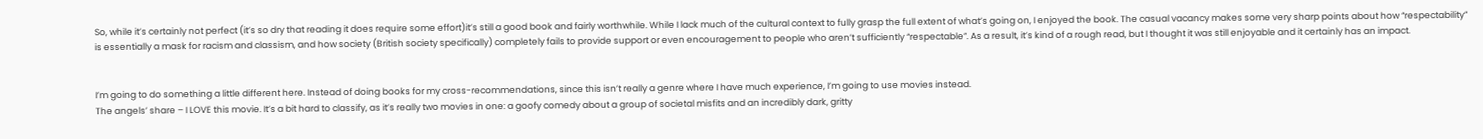So, while it’s certainly not perfect (it’s so dry that reading it does require some effort)it’s still a good book and fairly worthwhile. While I lack much of the cultural context to fully grasp the full extent of what’s going on, I enjoyed the book. The casual vacancy makes some very sharp points about how “respectability” is essentially a mask for racism and classism, and how society (British society specifically) completely fails to provide support or even encouragement to people who aren’t sufficiently “respectable”. As a result, it’s kind of a rough read, but I thought it was still enjoyable and it certainly has an impact.


I’m going to do something a little different here. Instead of doing books for my cross-recommendations, since this isn’t really a genre where I have much experience, I’m going to use movies instead.
The angels’ share – I LOVE this movie. It’s a bit hard to classify, as it’s really two movies in one: a goofy comedy about a group of societal misfits and an incredibly dark, gritty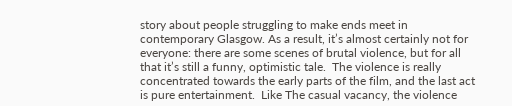story about people struggling to make ends meet in contemporary Glasgow. As a result, it’s almost certainly not for everyone: there are some scenes of brutal violence, but for all that it’s still a funny, optimistic tale.  The violence is really concentrated towards the early parts of the film, and the last act is pure entertainment.  Like The casual vacancy, the violence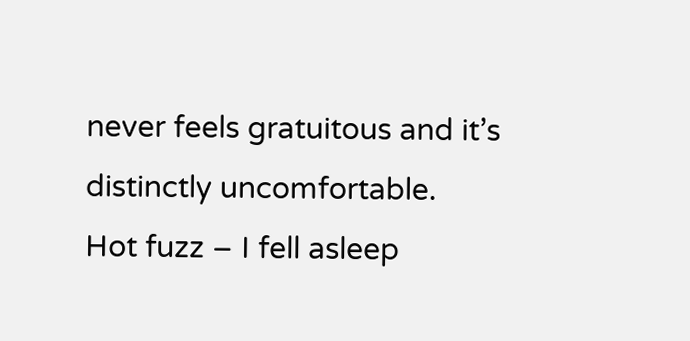never feels gratuitous and it’s distinctly uncomfortable.
Hot fuzz – I fell asleep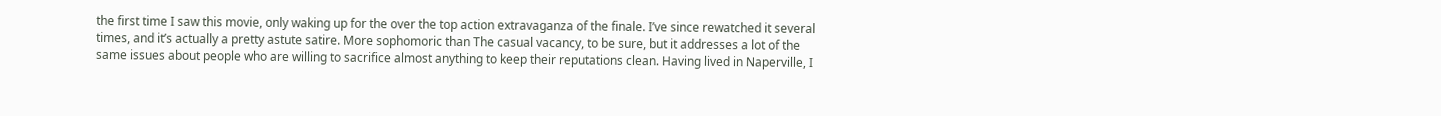the first time I saw this movie, only waking up for the over the top action extravaganza of the finale. I’ve since rewatched it several times, and it’s actually a pretty astute satire. More sophomoric than The casual vacancy, to be sure, but it addresses a lot of the same issues about people who are willing to sacrifice almost anything to keep their reputations clean. Having lived in Naperville, I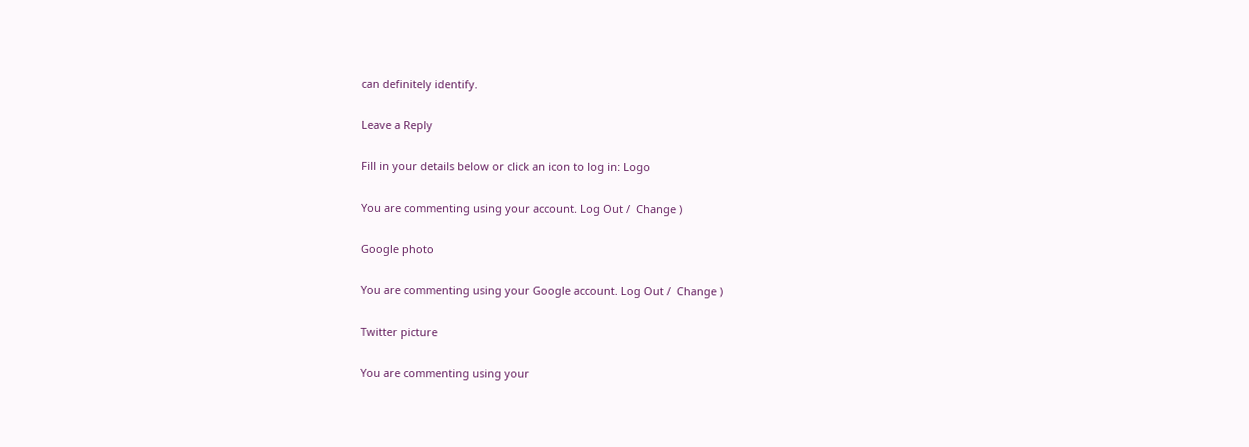can definitely identify.

Leave a Reply

Fill in your details below or click an icon to log in: Logo

You are commenting using your account. Log Out /  Change )

Google photo

You are commenting using your Google account. Log Out /  Change )

Twitter picture

You are commenting using your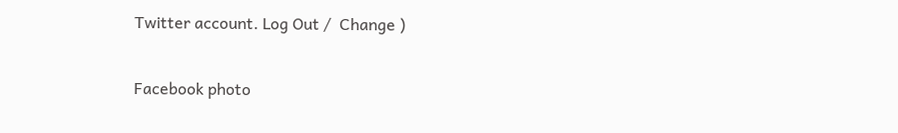Twitter account. Log Out /  Change )

Facebook photo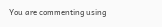You are commenting using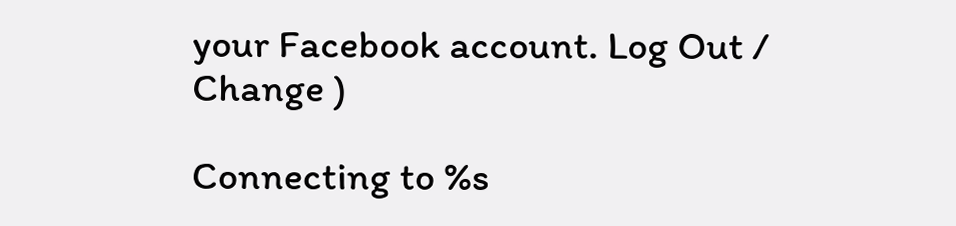your Facebook account. Log Out /  Change )

Connecting to %s